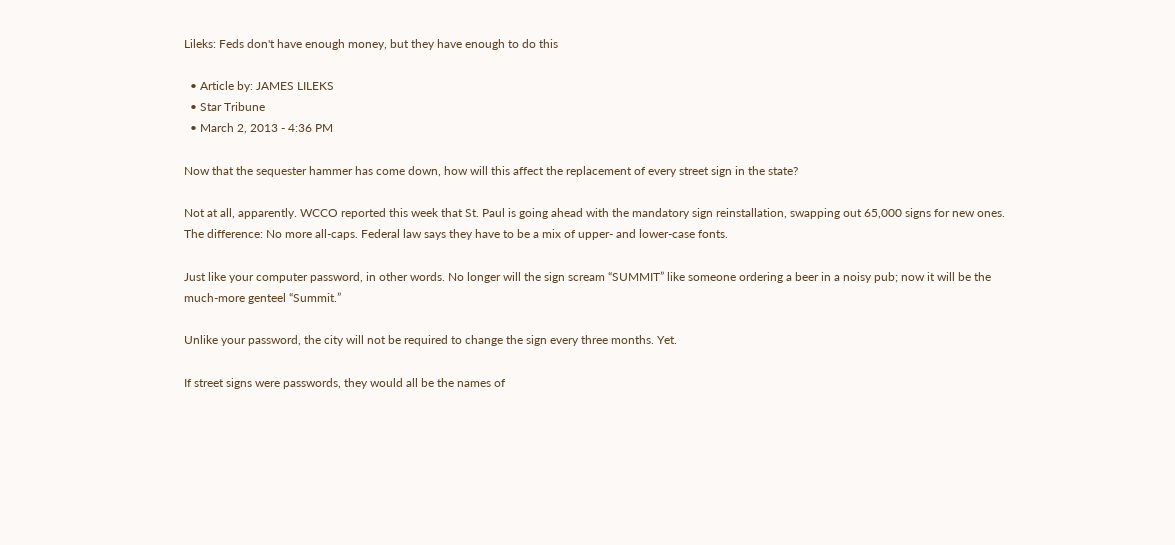Lileks: Feds don't have enough money, but they have enough to do this

  • Article by: JAMES LILEKS
  • Star Tribune
  • March 2, 2013 - 4:36 PM

Now that the sequester hammer has come down, how will this affect the replacement of every street sign in the state?

Not at all, apparently. WCCO reported this week that St. Paul is going ahead with the mandatory sign reinstallation, swapping out 65,000 signs for new ones. The difference: No more all-caps. Federal law says they have to be a mix of upper- and lower-case fonts.

Just like your computer password, in other words. No longer will the sign scream “SUMMIT” like someone ordering a beer in a noisy pub; now it will be the much-more genteel “Summit.”

Unlike your password, the city will not be required to change the sign every three months. Yet.

If street signs were passwords, they would all be the names of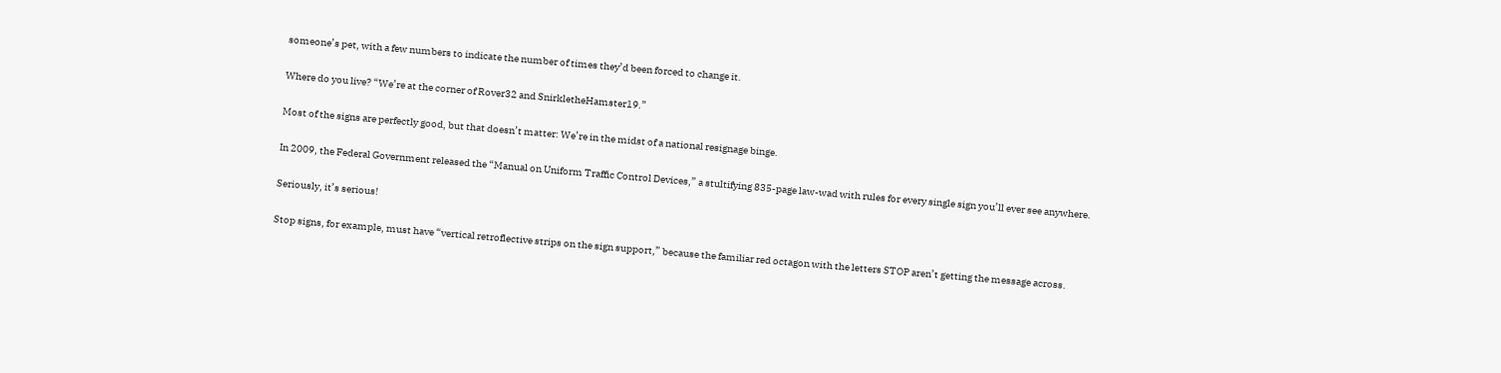someone’s pet, with a few numbers to indicate the number of times they’d been forced to change it.

Where do you live? “We’re at the corner of Rover32 and SnirkletheHamster19.”

Most of the signs are perfectly good, but that doesn’t matter: We’re in the midst of a national resignage binge.

In 2009, the Federal Government released the “Manual on Uniform Traffic Control Devices,” a stultifying 835-page law-wad with rules for every single sign you’ll ever see anywhere.

Seriously, it’s serious!

Stop signs, for example, must have “vertical retroflective strips on the sign support,” because the familiar red octagon with the letters STOP aren’t getting the message across.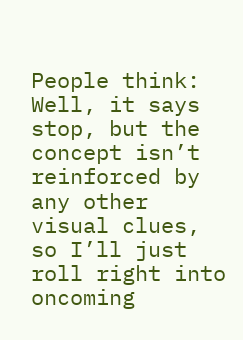People think: Well, it says stop, but the concept isn’t reinforced by any other visual clues, so I’ll just roll right into oncoming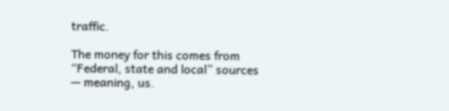traffic.

The money for this comes from “Federal, state and local” sources — meaning, us.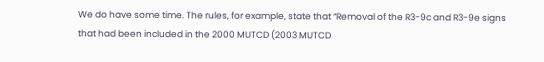We do have some time. The rules, for example, state that “Removal of the R3-9c and R3-9e signs that had been included in the 2000 MUTCD (2003 MUTCD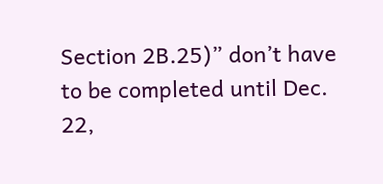Section 2B.25)” don’t have to be completed until Dec. 22,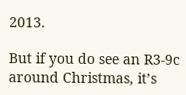2013.

But if you do see an R3-9c around Christmas, it’s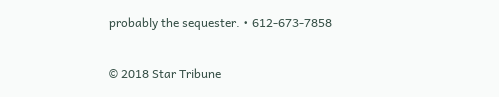probably the sequester. • 612-673-7858

© 2018 Star Tribune